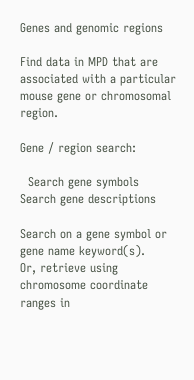Genes and genomic regions

Find data in MPD that are associated with a particular mouse gene or chromosomal region.

Gene / region search:

  Search gene symbols     Search gene descriptions

Search on a gene symbol or gene name keyword(s).
Or, retrieve using chromosome coordinate ranges in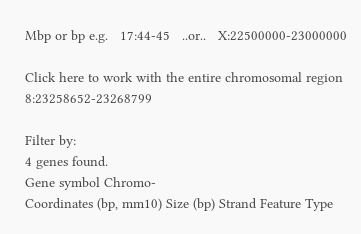Mbp or bp e.g.   17:44-45   ..or..   X:22500000-23000000

Click here to work with the entire chromosomal region 8:23258652-23268799

Filter by:
4 genes found.
Gene symbol Chromo-
Coordinates (bp, mm10) Size (bp) Strand Feature Type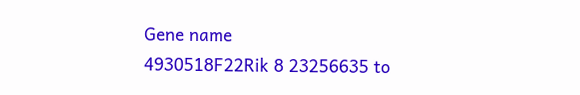Gene name
4930518F22Rik 8 23256635 to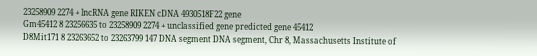23258909 2274 + lncRNA gene RIKEN cDNA 4930518F22 gene
Gm45412 8 23256635 to 23258909 2274 + unclassified gene predicted gene 45412
D8Mit171 8 23263652 to 23263799 147 DNA segment DNA segment, Chr 8, Massachusetts Institute of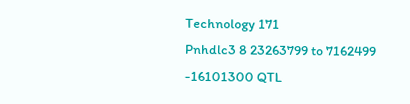Technology 171
Pnhdlc3 8 23263799 to 7162499 -16101300 QTL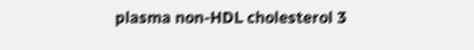plasma non-HDL cholesterol 3